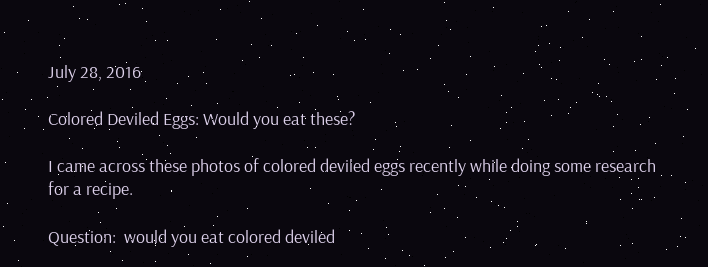July 28, 2016

Colored Deviled Eggs: Would you eat these?

I came across these photos of colored deviled eggs recently while doing some research for a recipe.

Question:  would you eat colored deviled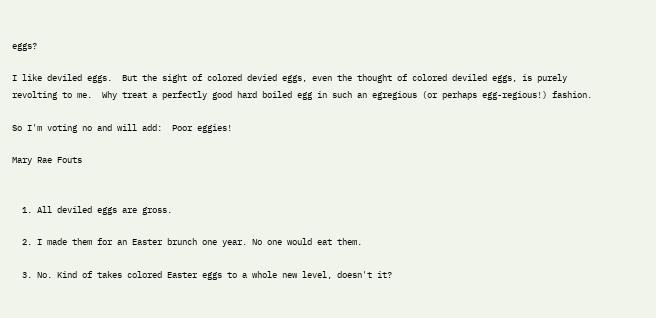eggs?

I like deviled eggs.  But the sight of colored devied eggs, even the thought of colored deviled eggs, is purely revolting to me.  Why treat a perfectly good hard boiled egg in such an egregious (or perhaps egg-regious!) fashion.

So I'm voting no and will add:  Poor eggies!

Mary Rae Fouts


  1. All deviled eggs are gross.

  2. I made them for an Easter brunch one year. No one would eat them.

  3. No. Kind of takes colored Easter eggs to a whole new level, doesn't it?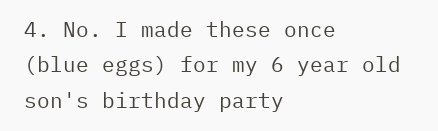4. No. I made these once (blue eggs) for my 6 year old son's birthday party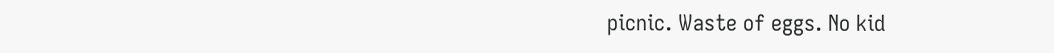picnic. Waste of eggs. No kid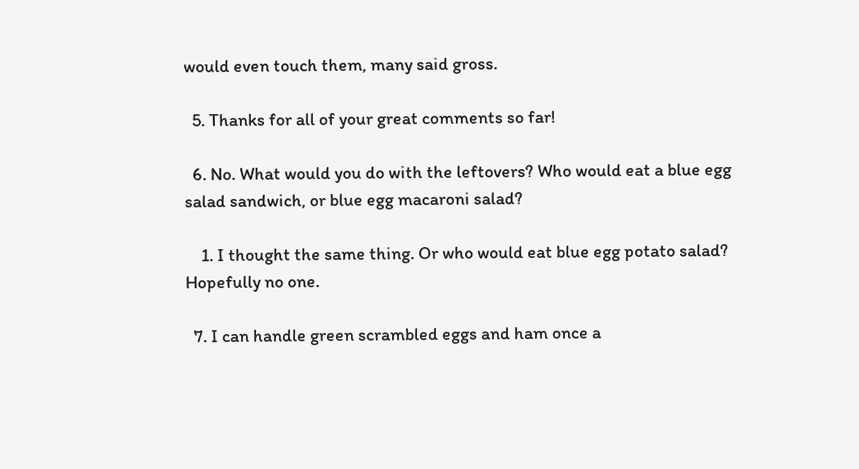would even touch them, many said gross.

  5. Thanks for all of your great comments so far!

  6. No. What would you do with the leftovers? Who would eat a blue egg salad sandwich, or blue egg macaroni salad?

    1. I thought the same thing. Or who would eat blue egg potato salad? Hopefully no one.

  7. I can handle green scrambled eggs and ham once a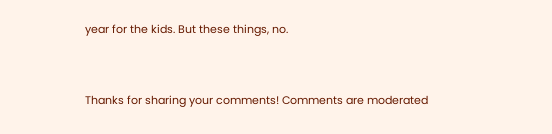year for the kids. But these things, no.


Thanks for sharing your comments! Comments are moderated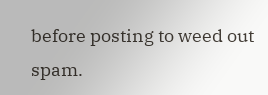before posting to weed out spam.